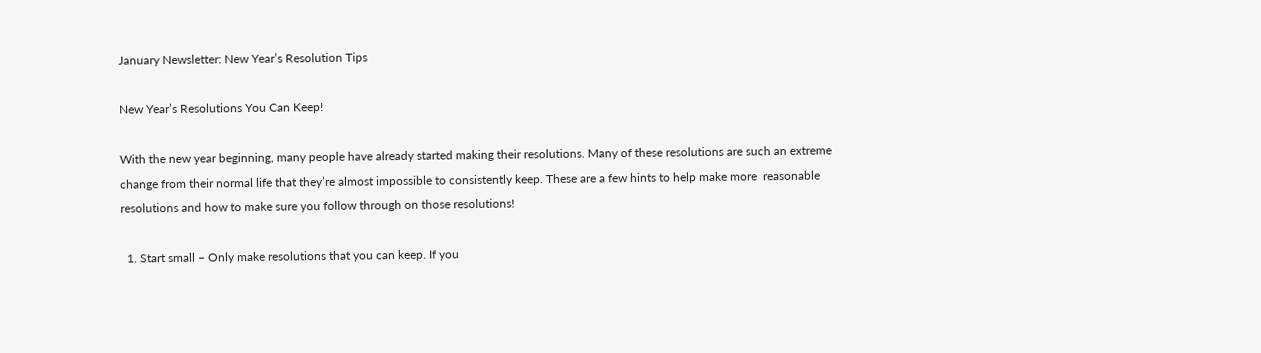January Newsletter: New Year’s Resolution Tips

New Year’s Resolutions You Can Keep!

With the new year beginning, many people have already started making their resolutions. Many of these resolutions are such an extreme change from their normal life that they’re almost impossible to consistently keep. These are a few hints to help make more  reasonable resolutions and how to make sure you follow through on those resolutions!

  1. Start small – Only make resolutions that you can keep. If you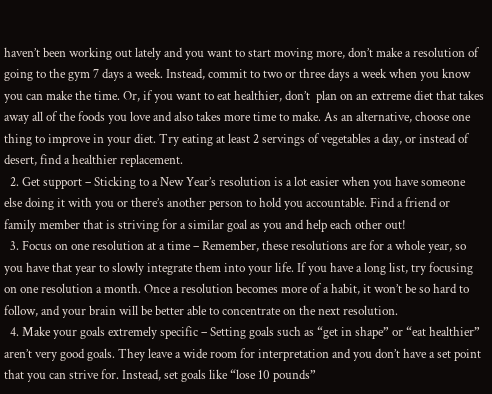haven’t been working out lately and you want to start moving more, don’t make a resolution of going to the gym 7 days a week. Instead, commit to two or three days a week when you know you can make the time. Or, if you want to eat healthier, don’t  plan on an extreme diet that takes away all of the foods you love and also takes more time to make. As an alternative, choose one thing to improve in your diet. Try eating at least 2 servings of vegetables a day, or instead of desert, find a healthier replacement.
  2. Get support – Sticking to a New Year’s resolution is a lot easier when you have someone else doing it with you or there’s another person to hold you accountable. Find a friend or family member that is striving for a similar goal as you and help each other out!
  3. Focus on one resolution at a time – Remember, these resolutions are for a whole year, so you have that year to slowly integrate them into your life. If you have a long list, try focusing on one resolution a month. Once a resolution becomes more of a habit, it won’t be so hard to follow, and your brain will be better able to concentrate on the next resolution.
  4. Make your goals extremely specific – Setting goals such as “get in shape” or “eat healthier” aren’t very good goals. They leave a wide room for interpretation and you don’t have a set point that you can strive for. Instead, set goals like “lose 10 pounds”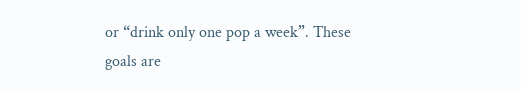or “drink only one pop a week”. These goals are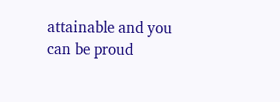attainable and you can be proud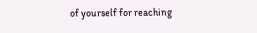of yourself for reaching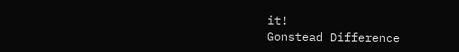it!
Gonstead Difference